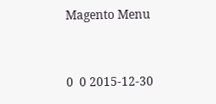Magento Menu


0  0 2015-12-30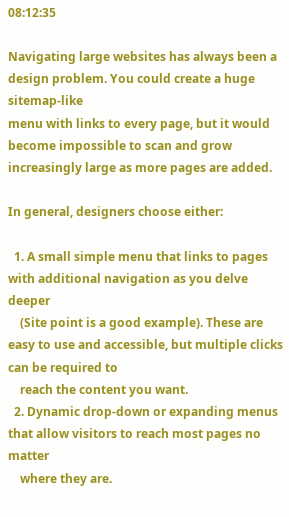08:12:35

Navigating large websites has always been a design problem. You could create a huge sitemap-like
menu with links to every page, but it would become impossible to scan and grow increasingly large as more pages are added.

In general, designers choose either:

  1. A small simple menu that links to pages with additional navigation as you delve deeper
    (Site point is a good example). These are easy to use and accessible, but multiple clicks can be required to
    reach the content you want.
  2. Dynamic drop-down or expanding menus that allow visitors to reach most pages no matter
    where they are.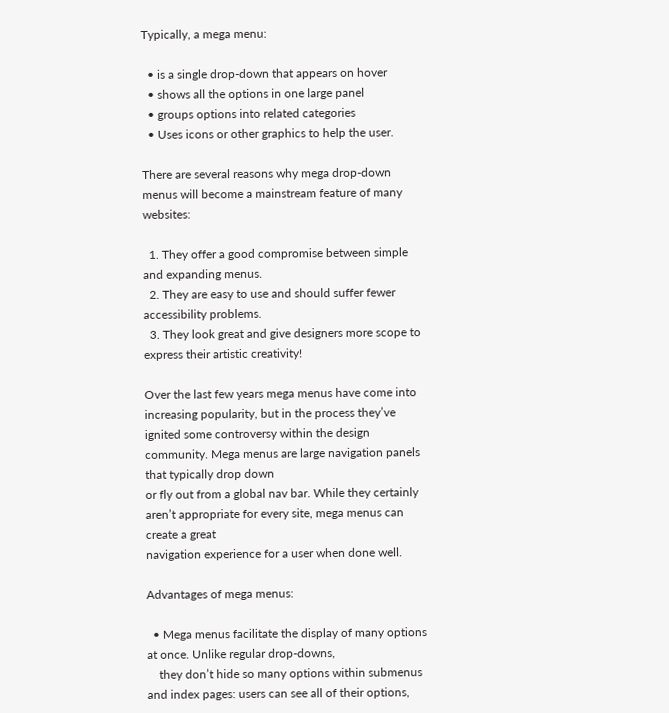Typically, a mega menu:

  • is a single drop-down that appears on hover
  • shows all the options in one large panel
  • groups options into related categories
  • Uses icons or other graphics to help the user.

There are several reasons why mega drop-down menus will become a mainstream feature of many websites:

  1. They offer a good compromise between simple and expanding menus.
  2. They are easy to use and should suffer fewer accessibility problems.
  3. They look great and give designers more scope to express their artistic creativity!

Over the last few years mega menus have come into increasing popularity, but in the process they’ve
ignited some controversy within the design community. Mega menus are large navigation panels that typically drop down
or fly out from a global nav bar. While they certainly aren’t appropriate for every site, mega menus can create a great
navigation experience for a user when done well.

Advantages of mega menus:

  • Mega menus facilitate the display of many options at once. Unlike regular drop-downs,
    they don’t hide so many options within submenus and index pages: users can see all of their options,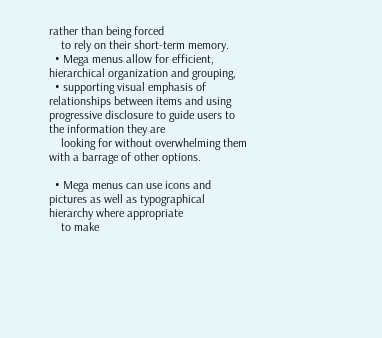rather than being forced
    to rely on their short-term memory.
  • Mega menus allow for efficient, hierarchical organization and grouping,
  • supporting visual emphasis of relationships between items and using progressive disclosure to guide users to the information they are
    looking for without overwhelming them with a barrage of other options.

  • Mega menus can use icons and pictures as well as typographical hierarchy where appropriate
    to make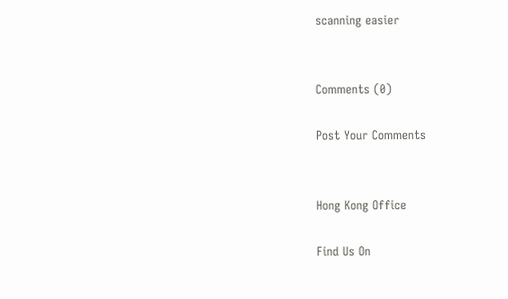scanning easier


Comments (0)

Post Your Comments


Hong Kong Office

Find Us On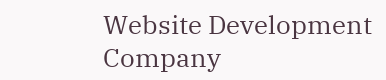Website Development Company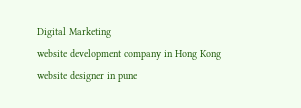Digital Marketing
website development company in Hong Kong
website designer in pune